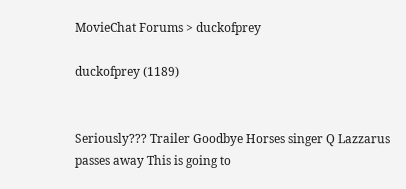MovieChat Forums > duckofprey

duckofprey (1189)


Seriously??? Trailer Goodbye Horses singer Q Lazzarus passes away This is going to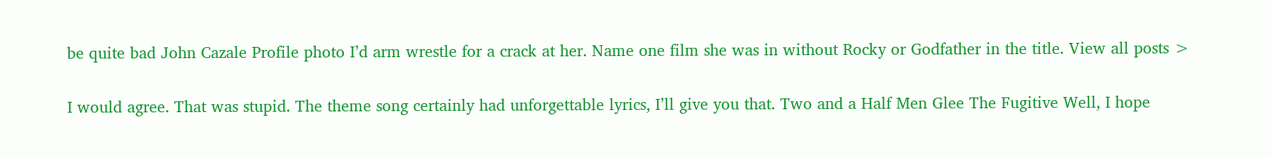be quite bad John Cazale Profile photo I’d arm wrestle for a crack at her. Name one film she was in without Rocky or Godfather in the title. View all posts >


I would agree. That was stupid. The theme song certainly had unforgettable lyrics, I’ll give you that. Two and a Half Men Glee The Fugitive Well, I hope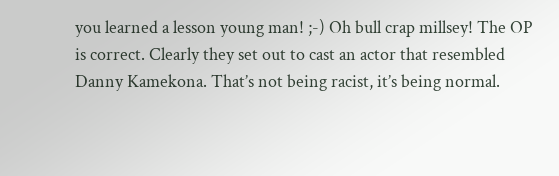you learned a lesson young man! ;-) Oh bull crap millsey! The OP is correct. Clearly they set out to cast an actor that resembled Danny Kamekona. That’s not being racist, it’s being normal.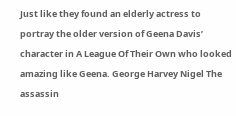Just like they found an elderly actress to portray the older version of Geena Davis’ character in A League Of Their Own who looked amazing like Geena. George Harvey Nigel The assassin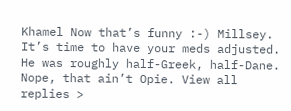Khamel Now that’s funny :-) Millsey. It’s time to have your meds adjusted. He was roughly half-Greek, half-Dane. Nope, that ain’t Opie. View all replies >